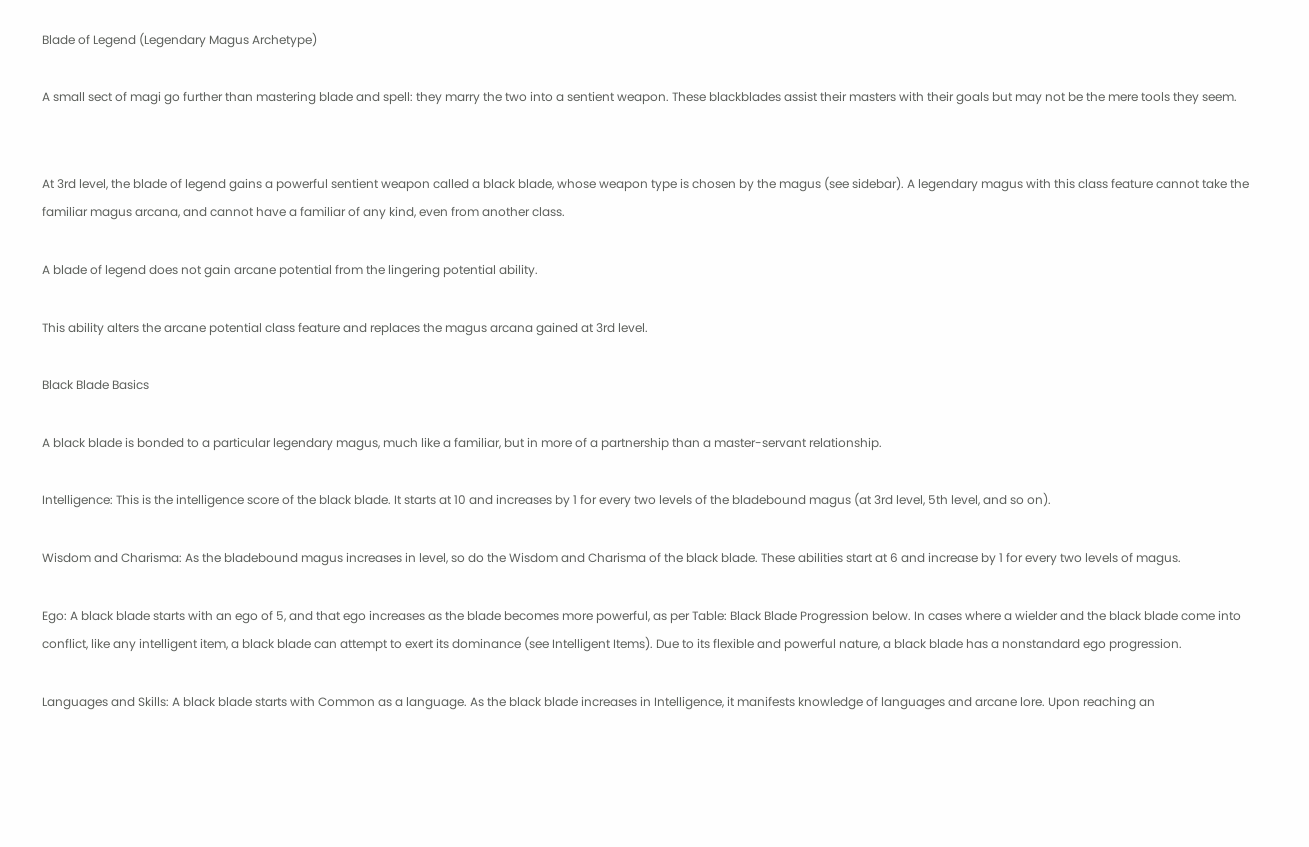Blade of Legend (Legendary Magus Archetype)

A small sect of magi go further than mastering blade and spell: they marry the two into a sentient weapon. These blackblades assist their masters with their goals but may not be the mere tools they seem.


At 3rd level, the blade of legend gains a powerful sentient weapon called a black blade, whose weapon type is chosen by the magus (see sidebar). A legendary magus with this class feature cannot take the familiar magus arcana, and cannot have a familiar of any kind, even from another class.

A blade of legend does not gain arcane potential from the lingering potential ability.

This ability alters the arcane potential class feature and replaces the magus arcana gained at 3rd level.

Black Blade Basics

A black blade is bonded to a particular legendary magus, much like a familiar, but in more of a partnership than a master-servant relationship.

Intelligence: This is the intelligence score of the black blade. It starts at 10 and increases by 1 for every two levels of the bladebound magus (at 3rd level, 5th level, and so on).

Wisdom and Charisma: As the bladebound magus increases in level, so do the Wisdom and Charisma of the black blade. These abilities start at 6 and increase by 1 for every two levels of magus.

Ego: A black blade starts with an ego of 5, and that ego increases as the blade becomes more powerful, as per Table: Black Blade Progression below. In cases where a wielder and the black blade come into conflict, like any intelligent item, a black blade can attempt to exert its dominance (see Intelligent Items). Due to its flexible and powerful nature, a black blade has a nonstandard ego progression.

Languages and Skills: A black blade starts with Common as a language. As the black blade increases in Intelligence, it manifests knowledge of languages and arcane lore. Upon reaching an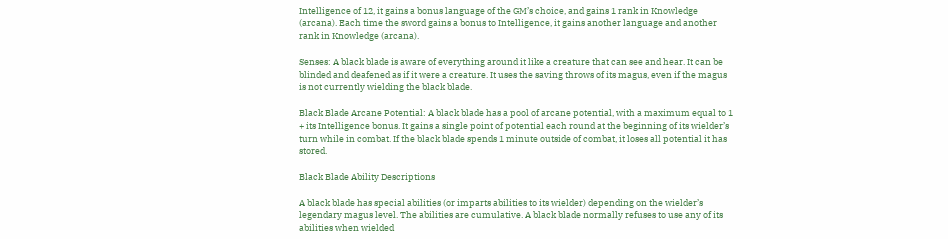Intelligence of 12, it gains a bonus language of the GM’s choice, and gains 1 rank in Knowledge (arcana). Each time the sword gains a bonus to Intelligence, it gains another language and another rank in Knowledge (arcana).

Senses: A black blade is aware of everything around it like a creature that can see and hear. It can be blinded and deafened as if it were a creature. It uses the saving throws of its magus, even if the magus is not currently wielding the black blade.

Black Blade Arcane Potential: A black blade has a pool of arcane potential, with a maximum equal to 1 + its Intelligence bonus. It gains a single point of potential each round at the beginning of its wielder’s turn while in combat. If the black blade spends 1 minute outside of combat, it loses all potential it has stored.

Black Blade Ability Descriptions

A black blade has special abilities (or imparts abilities to its wielder) depending on the wielder’s legendary magus level. The abilities are cumulative. A black blade normally refuses to use any of its abilities when wielded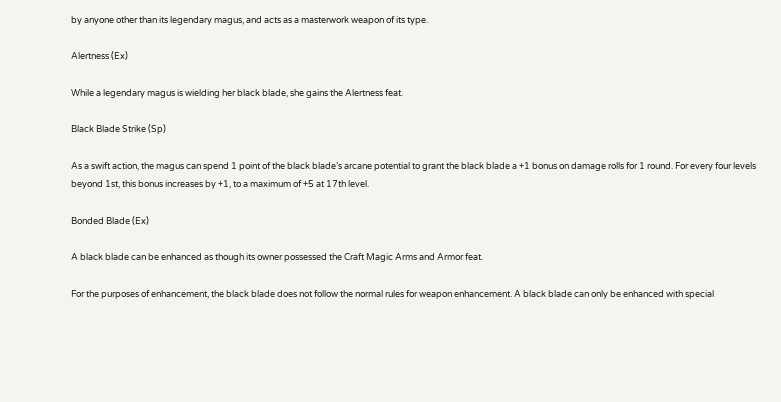by anyone other than its legendary magus, and acts as a masterwork weapon of its type.

Alertness (Ex)

While a legendary magus is wielding her black blade, she gains the Alertness feat.

Black Blade Strike (Sp)

As a swift action, the magus can spend 1 point of the black blade’s arcane potential to grant the black blade a +1 bonus on damage rolls for 1 round. For every four levels beyond 1st, this bonus increases by +1, to a maximum of +5 at 17th level.

Bonded Blade (Ex)

A black blade can be enhanced as though its owner possessed the Craft Magic Arms and Armor feat.

For the purposes of enhancement, the black blade does not follow the normal rules for weapon enhancement. A black blade can only be enhanced with special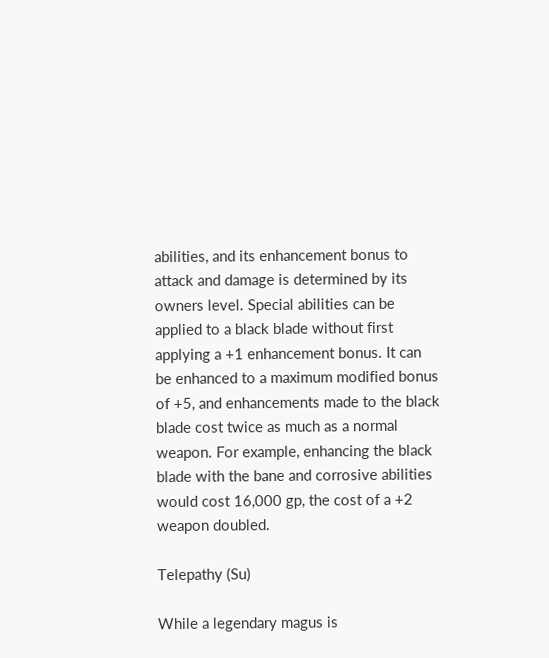abilities, and its enhancement bonus to attack and damage is determined by its owners level. Special abilities can be applied to a black blade without first applying a +1 enhancement bonus. It can be enhanced to a maximum modified bonus of +5, and enhancements made to the black blade cost twice as much as a normal weapon. For example, enhancing the black blade with the bane and corrosive abilities would cost 16,000 gp, the cost of a +2 weapon doubled.

Telepathy (Su)

While a legendary magus is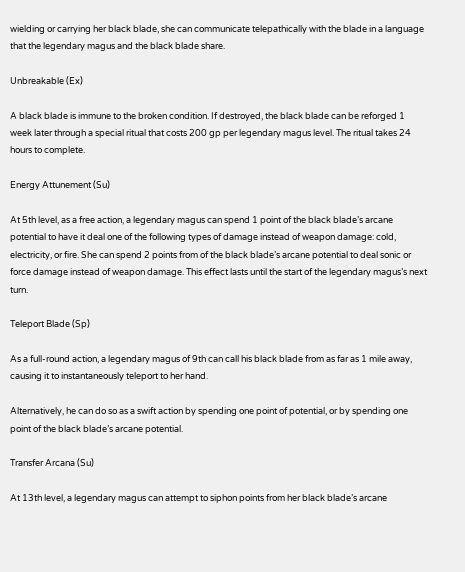wielding or carrying her black blade, she can communicate telepathically with the blade in a language that the legendary magus and the black blade share.

Unbreakable (Ex)

A black blade is immune to the broken condition. If destroyed, the black blade can be reforged 1 week later through a special ritual that costs 200 gp per legendary magus level. The ritual takes 24 hours to complete.

Energy Attunement (Su)

At 5th level, as a free action, a legendary magus can spend 1 point of the black blade’s arcane potential to have it deal one of the following types of damage instead of weapon damage: cold, electricity, or fire. She can spend 2 points from of the black blade’s arcane potential to deal sonic or force damage instead of weapon damage. This effect lasts until the start of the legendary magus’s next turn.

Teleport Blade (Sp)

As a full-round action, a legendary magus of 9th can call his black blade from as far as 1 mile away, causing it to instantaneously teleport to her hand.

Alternatively, he can do so as a swift action by spending one point of potential, or by spending one point of the black blade’s arcane potential.

Transfer Arcana (Su)

At 13th level, a legendary magus can attempt to siphon points from her black blade’s arcane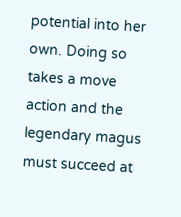potential into her own. Doing so takes a move action and the legendary magus must succeed at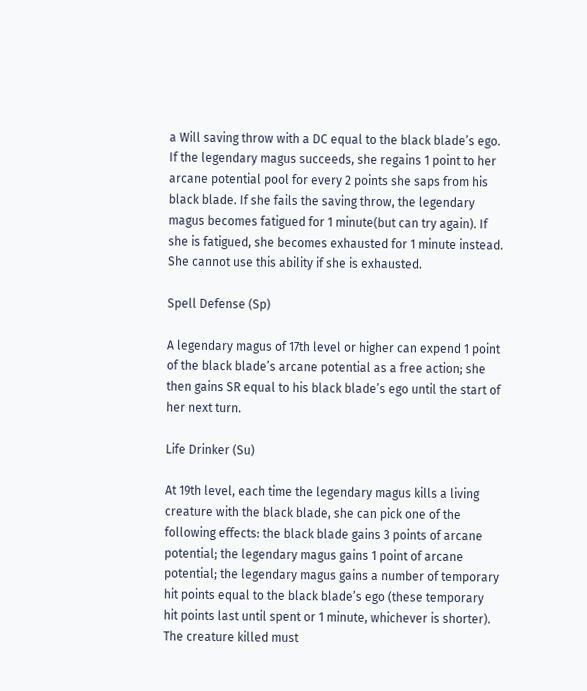a Will saving throw with a DC equal to the black blade’s ego. If the legendary magus succeeds, she regains 1 point to her arcane potential pool for every 2 points she saps from his black blade. If she fails the saving throw, the legendary magus becomes fatigued for 1 minute(but can try again). If she is fatigued, she becomes exhausted for 1 minute instead. She cannot use this ability if she is exhausted.

Spell Defense (Sp)

A legendary magus of 17th level or higher can expend 1 point of the black blade’s arcane potential as a free action; she then gains SR equal to his black blade’s ego until the start of her next turn.

Life Drinker (Su)

At 19th level, each time the legendary magus kills a living creature with the black blade, she can pick one of the following effects: the black blade gains 3 points of arcane potential; the legendary magus gains 1 point of arcane potential; the legendary magus gains a number of temporary hit points equal to the black blade’s ego (these temporary hit points last until spent or 1 minute, whichever is shorter). The creature killed must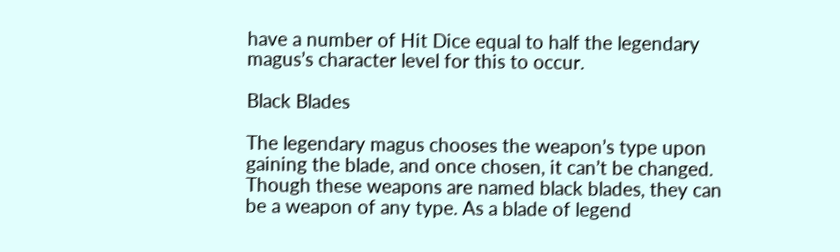have a number of Hit Dice equal to half the legendary magus’s character level for this to occur.

Black Blades

The legendary magus chooses the weapon’s type upon gaining the blade, and once chosen, it can’t be changed. Though these weapons are named black blades, they can be a weapon of any type. As a blade of legend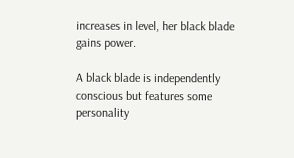increases in level, her black blade gains power.

A black blade is independently conscious but features some personality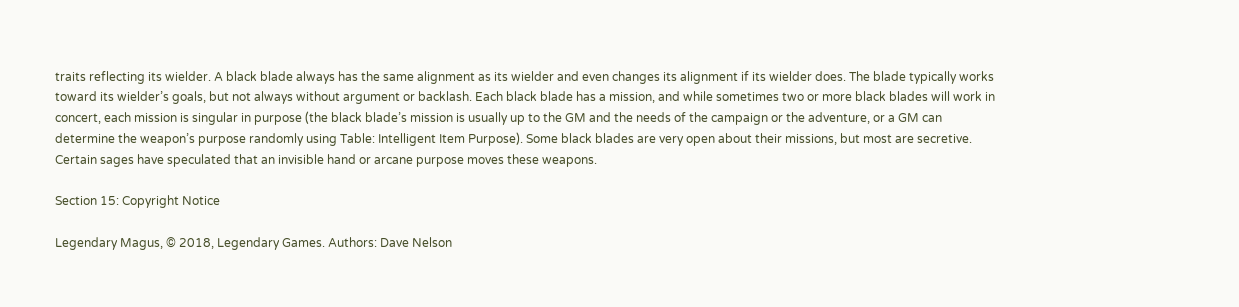traits reflecting its wielder. A black blade always has the same alignment as its wielder and even changes its alignment if its wielder does. The blade typically works toward its wielder’s goals, but not always without argument or backlash. Each black blade has a mission, and while sometimes two or more black blades will work in concert, each mission is singular in purpose (the black blade’s mission is usually up to the GM and the needs of the campaign or the adventure, or a GM can determine the weapon’s purpose randomly using Table: Intelligent Item Purpose). Some black blades are very open about their missions, but most are secretive. Certain sages have speculated that an invisible hand or arcane purpose moves these weapons.

Section 15: Copyright Notice

Legendary Magus, © 2018, Legendary Games. Authors: Dave Nelson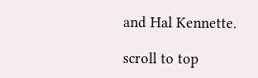and Hal Kennette.

scroll to top